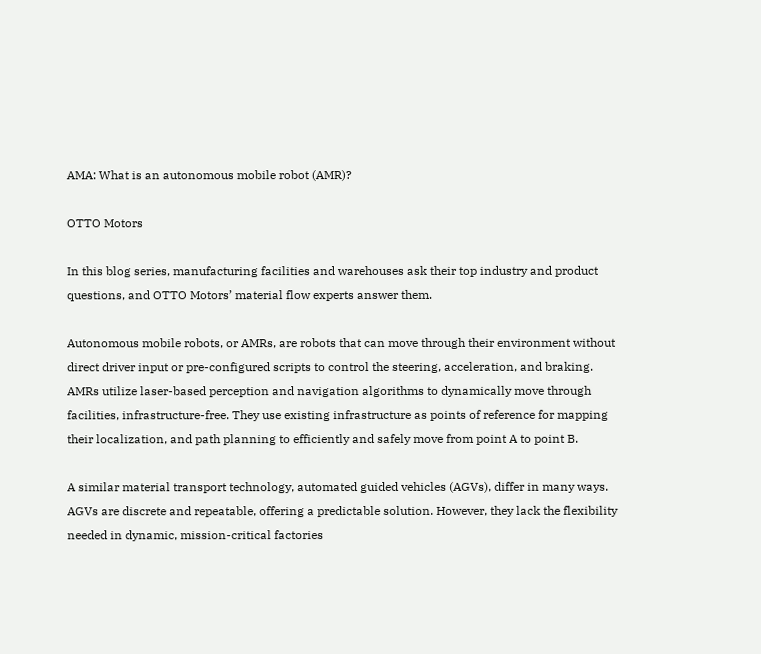AMA: What is an autonomous mobile robot (AMR)?

OTTO Motors

In this blog series, manufacturing facilities and warehouses ask their top industry and product questions, and OTTO Motors’ material flow experts answer them.

Autonomous mobile robots, or AMRs, are robots that can move through their environment without direct driver input or pre-configured scripts to control the steering, acceleration, and braking. AMRs utilize laser-based perception and navigation algorithms to dynamically move through facilities, infrastructure-free. They use existing infrastructure as points of reference for mapping their localization, and path planning to efficiently and safely move from point A to point B.

A similar material transport technology, automated guided vehicles (AGVs), differ in many ways. AGVs are discrete and repeatable, offering a predictable solution. However, they lack the flexibility needed in dynamic, mission-critical factories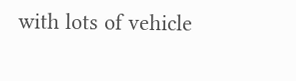with lots of vehicle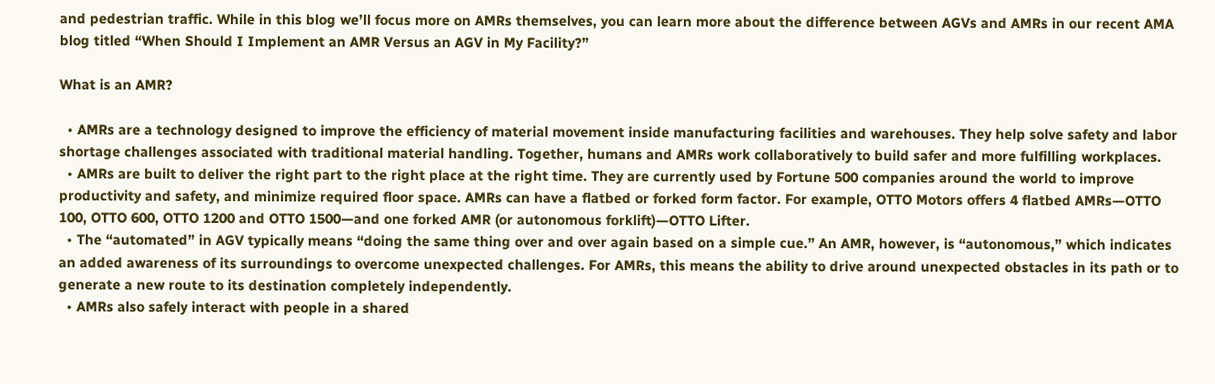and pedestrian traffic. While in this blog we’ll focus more on AMRs themselves, you can learn more about the difference between AGVs and AMRs in our recent AMA blog titled “When Should I Implement an AMR Versus an AGV in My Facility?”

What is an AMR?

  • AMRs are a technology designed to improve the efficiency of material movement inside manufacturing facilities and warehouses. They help solve safety and labor shortage challenges associated with traditional material handling. Together, humans and AMRs work collaboratively to build safer and more fulfilling workplaces.
  • AMRs are built to deliver the right part to the right place at the right time. They are currently used by Fortune 500 companies around the world to improve productivity and safety, and minimize required floor space. AMRs can have a flatbed or forked form factor. For example, OTTO Motors offers 4 flatbed AMRs—OTTO 100, OTTO 600, OTTO 1200 and OTTO 1500—and one forked AMR (or autonomous forklift)—OTTO Lifter.
  • The “automated” in AGV typically means “doing the same thing over and over again based on a simple cue.” An AMR, however, is “autonomous,” which indicates an added awareness of its surroundings to overcome unexpected challenges. For AMRs, this means the ability to drive around unexpected obstacles in its path or to generate a new route to its destination completely independently.
  • AMRs also safely interact with people in a shared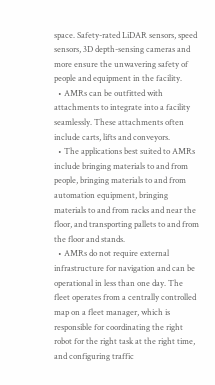space. Safety-rated LiDAR sensors, speed sensors, 3D depth-sensing cameras and more ensure the unwavering safety of people and equipment in the facility.
  • AMRs can be outfitted with attachments to integrate into a facility seamlessly. These attachments often include carts, lifts and conveyors.
  • The applications best suited to AMRs include bringing materials to and from people, bringing materials to and from automation equipment, bringing materials to and from racks and near the floor, and transporting pallets to and from the floor and stands.
  • AMRs do not require external infrastructure for navigation and can be operational in less than one day. The fleet operates from a centrally controlled map on a fleet manager, which is responsible for coordinating the right robot for the right task at the right time, and configuring traffic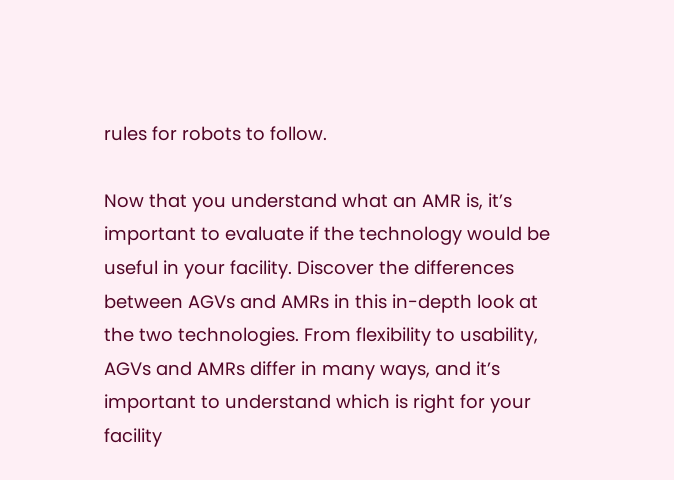rules for robots to follow.

Now that you understand what an AMR is, it’s important to evaluate if the technology would be useful in your facility. Discover the differences between AGVs and AMRs in this in-depth look at the two technologies. From flexibility to usability, AGVs and AMRs differ in many ways, and it’s important to understand which is right for your facility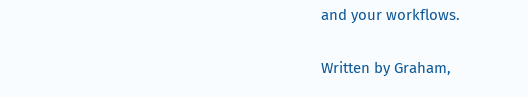and your workflows.

Written by Graham,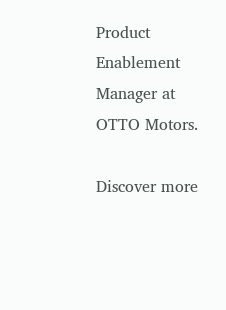Product Enablement Manager at OTTO Motors.

Discover more